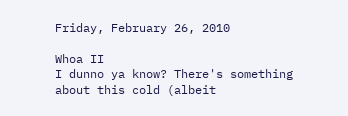Friday, February 26, 2010

Whoa II
I dunno ya know? There's something about this cold (albeit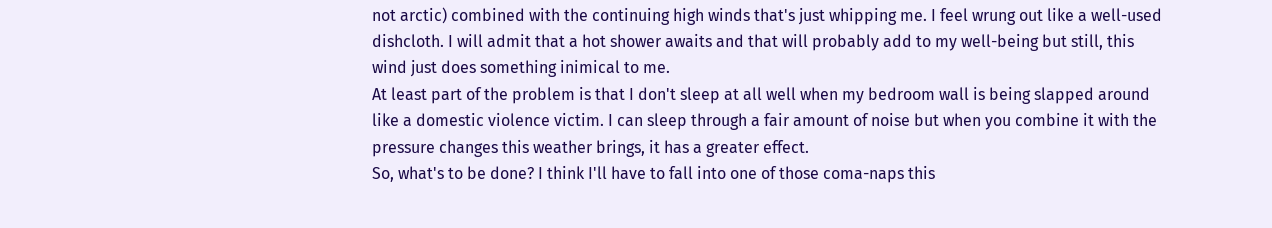not arctic) combined with the continuing high winds that's just whipping me. I feel wrung out like a well-used dishcloth. I will admit that a hot shower awaits and that will probably add to my well-being but still, this wind just does something inimical to me.
At least part of the problem is that I don't sleep at all well when my bedroom wall is being slapped around like a domestic violence victim. I can sleep through a fair amount of noise but when you combine it with the pressure changes this weather brings, it has a greater effect.
So, what's to be done? I think I'll have to fall into one of those coma-naps this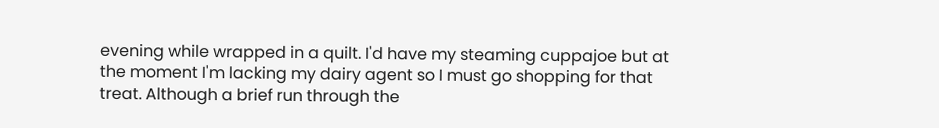evening while wrapped in a quilt. I'd have my steaming cuppajoe but at the moment I'm lacking my dairy agent so I must go shopping for that treat. Although a brief run through the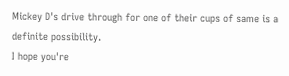Mickey D's drive through for one of their cups of same is a definite possibility.
I hope you're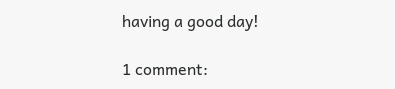having a good day!

1 comment: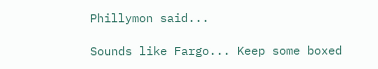Phillymon said...

Sounds like Fargo... Keep some boxed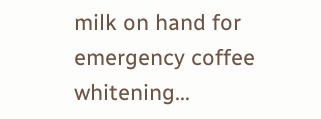milk on hand for emergency coffee whitening...